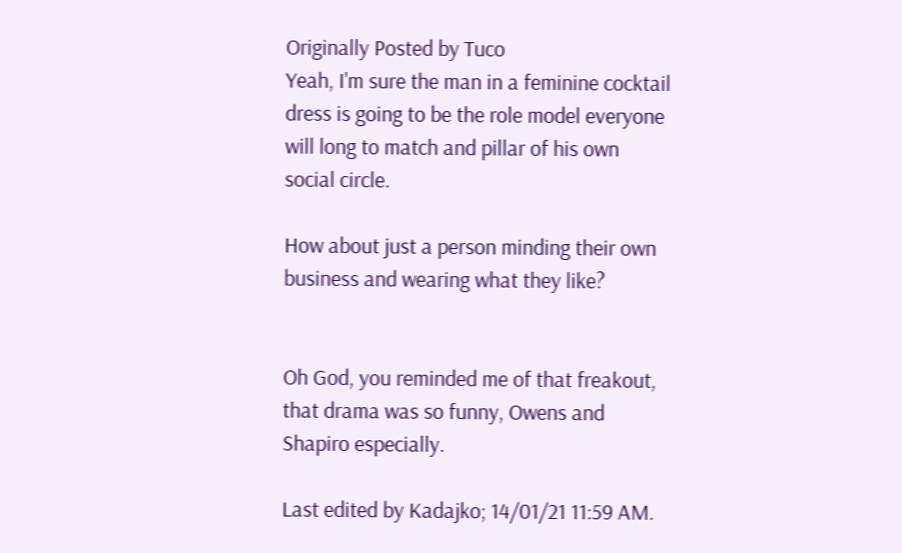Originally Posted by Tuco
Yeah, I'm sure the man in a feminine cocktail dress is going to be the role model everyone will long to match and pillar of his own social circle.

How about just a person minding their own business and wearing what they like?


Oh God, you reminded me of that freakout, that drama was so funny, Owens and Shapiro especially.

Last edited by Kadajko; 14/01/21 11:59 AM.